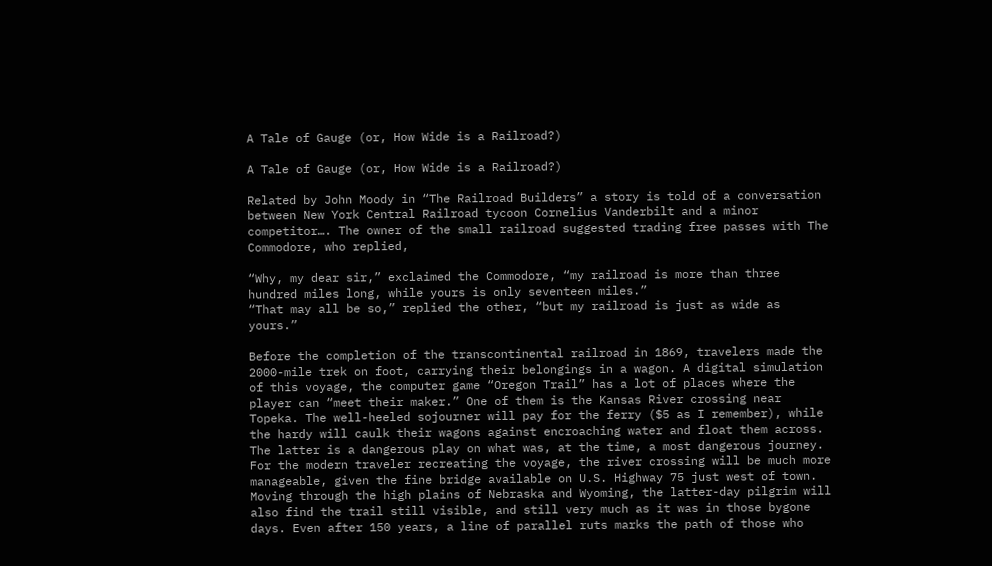A Tale of Gauge (or, How Wide is a Railroad?)

A Tale of Gauge (or, How Wide is a Railroad?)

Related by John Moody in “The Railroad Builders” a story is told of a conversation between New York Central Railroad tycoon Cornelius Vanderbilt and a minor competitor…. The owner of the small railroad suggested trading free passes with The Commodore, who replied,

“Why, my dear sir,” exclaimed the Commodore, “my railroad is more than three hundred miles long, while yours is only seventeen miles.”
“That may all be so,” replied the other, “but my railroad is just as wide as yours.”

Before the completion of the transcontinental railroad in 1869, travelers made the 2000-mile trek on foot, carrying their belongings in a wagon. A digital simulation of this voyage, the computer game “Oregon Trail” has a lot of places where the player can “meet their maker.” One of them is the Kansas River crossing near Topeka. The well-heeled sojourner will pay for the ferry ($5 as I remember), while the hardy will caulk their wagons against encroaching water and float them across. The latter is a dangerous play on what was, at the time, a most dangerous journey. For the modern traveler recreating the voyage, the river crossing will be much more manageable, given the fine bridge available on U.S. Highway 75 just west of town. Moving through the high plains of Nebraska and Wyoming, the latter-day pilgrim will also find the trail still visible, and still very much as it was in those bygone days. Even after 150 years, a line of parallel ruts marks the path of those who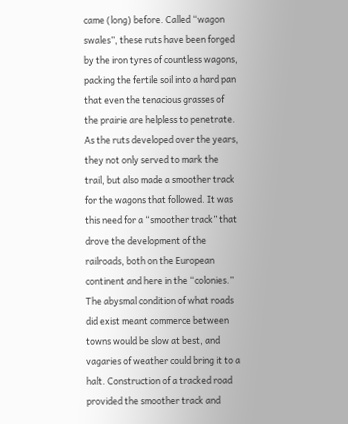came (long) before. Called “wagon swales”, these ruts have been forged by the iron tyres of countless wagons, packing the fertile soil into a hard pan that even the tenacious grasses of the prairie are helpless to penetrate. As the ruts developed over the years, they not only served to mark the trail, but also made a smoother track for the wagons that followed. It was this need for a “smoother track” that drove the development of the railroads, both on the European continent and here in the “colonies.” The abysmal condition of what roads did exist meant commerce between towns would be slow at best, and vagaries of weather could bring it to a halt. Construction of a tracked road provided the smoother track and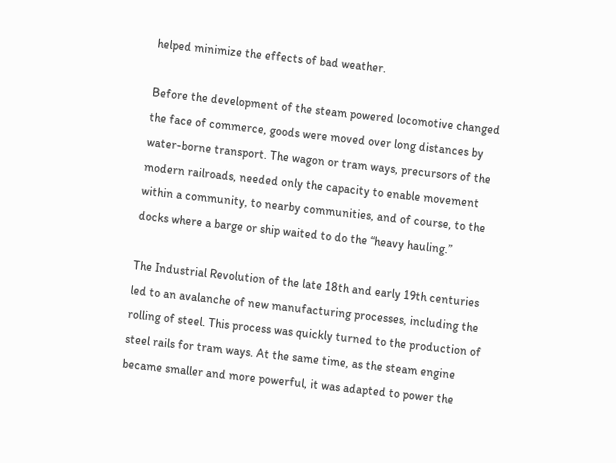helped minimize the effects of bad weather.

Before the development of the steam powered locomotive changed the face of commerce, goods were moved over long distances by water-borne transport. The wagon or tram ways, precursors of the modern railroads, needed only the capacity to enable movement within a community, to nearby communities, and of course, to the docks where a barge or ship waited to do the “heavy hauling.”

The Industrial Revolution of the late 18th and early 19th centuries led to an avalanche of new manufacturing processes, including the rolling of steel. This process was quickly turned to the production of steel rails for tram ways. At the same time, as the steam engine became smaller and more powerful, it was adapted to power the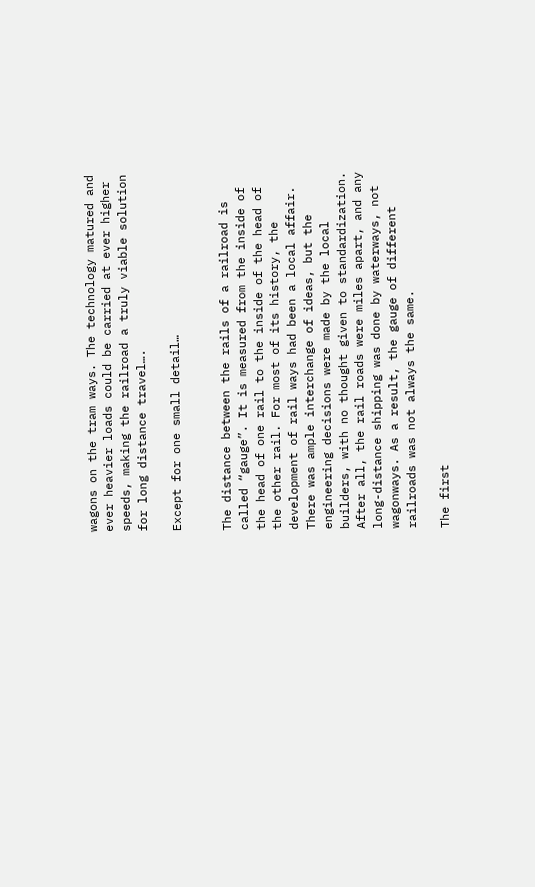wagons on the tram ways. The technology matured and ever heavier loads could be carried at ever higher speeds, making the railroad a truly viable solution for long distance travel….

Except for one small detail…


The distance between the rails of a railroad is called “gauge”. It is measured from the inside of the head of one rail to the inside of the head of the other rail. For most of its history, the development of rail ways had been a local affair. There was ample interchange of ideas, but the engineering decisions were made by the local builders, with no thought given to standardization. After all, the rail roads were miles apart, and any long-distance shipping was done by waterways, not wagonways. As a result, the gauge of different railroads was not always the same.

The first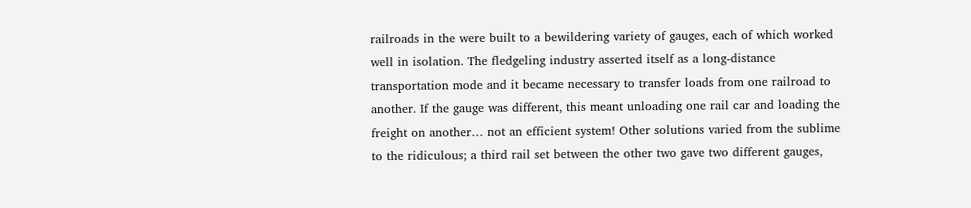railroads in the were built to a bewildering variety of gauges, each of which worked well in isolation. The fledgeling industry asserted itself as a long-distance transportation mode and it became necessary to transfer loads from one railroad to another. If the gauge was different, this meant unloading one rail car and loading the freight on another… not an efficient system! Other solutions varied from the sublime to the ridiculous; a third rail set between the other two gave two different gauges,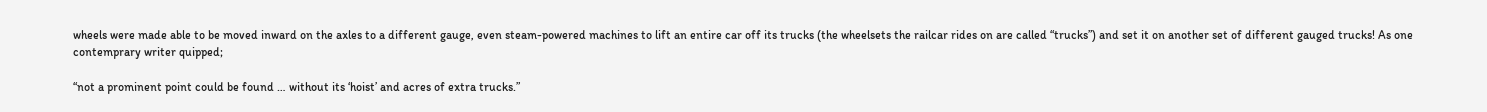wheels were made able to be moved inward on the axles to a different gauge, even steam-powered machines to lift an entire car off its trucks (the wheelsets the railcar rides on are called “trucks”) and set it on another set of different gauged trucks! As one contemprary writer quipped;

“not a prominent point could be found … without its ‘hoist’ and acres of extra trucks.”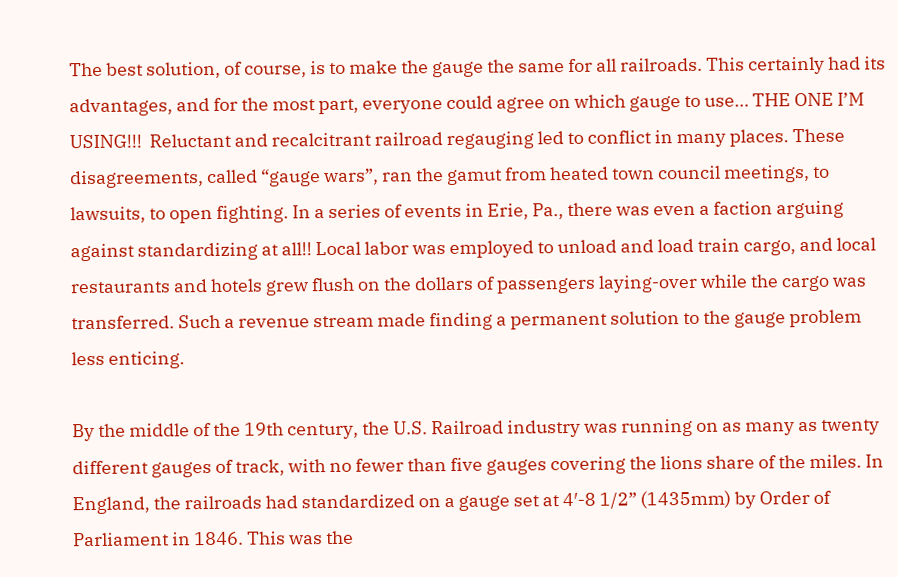The best solution, of course, is to make the gauge the same for all railroads. This certainly had its advantages, and for the most part, everyone could agree on which gauge to use… THE ONE I’M USING!!!  Reluctant and recalcitrant railroad regauging led to conflict in many places. These disagreements, called “gauge wars”, ran the gamut from heated town council meetings, to lawsuits, to open fighting. In a series of events in Erie, Pa., there was even a faction arguing against standardizing at all!! Local labor was employed to unload and load train cargo, and local restaurants and hotels grew flush on the dollars of passengers laying-over while the cargo was transferred. Such a revenue stream made finding a permanent solution to the gauge problem less enticing.

By the middle of the 19th century, the U.S. Railroad industry was running on as many as twenty different gauges of track, with no fewer than five gauges covering the lions share of the miles. In England, the railroads had standardized on a gauge set at 4′-8 1/2” (1435mm) by Order of Parliament in 1846. This was the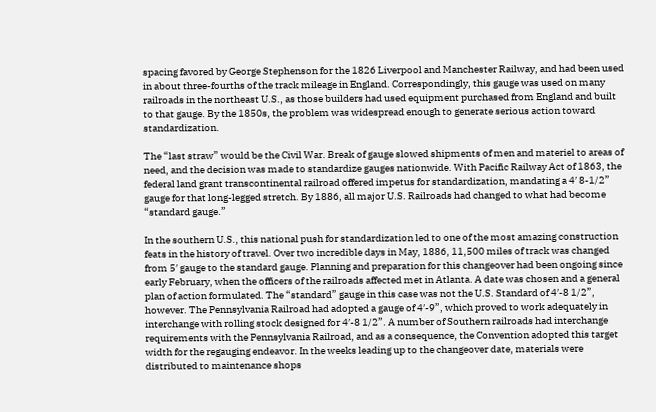spacing favored by George Stephenson for the 1826 Liverpool and Manchester Railway, and had been used in about three-fourths of the track mileage in England. Correspondingly, this gauge was used on many railroads in the northeast U.S., as those builders had used equipment purchased from England and built to that gauge. By the 1850s, the problem was widespread enough to generate serious action toward standardization.

The “last straw” would be the Civil War. Break of gauge slowed shipments of men and materiel to areas of need, and the decision was made to standardize gauges nationwide. With Pacific Railway Act of 1863, the federal land grant transcontinental railroad offered impetus for standardization, mandating a 4′ 8-1/2” gauge for that long-legged stretch. By 1886, all major U.S. Railroads had changed to what had become “standard gauge.”

In the southern U.S., this national push for standardization led to one of the most amazing construction feats in the history of travel. Over two incredible days in May, 1886, 11,500 miles of track was changed from 5′ gauge to the standard gauge. Planning and preparation for this changeover had been ongoing since early February, when the officers of the railroads affected met in Atlanta. A date was chosen and a general plan of action formulated. The “standard” gauge in this case was not the U.S. Standard of 4′-8 1/2”, however. The Pennsylvania Railroad had adopted a gauge of 4′-9”, which proved to work adequately in interchange with rolling stock designed for 4′-8 1/2”. A number of Southern railroads had interchange requirements with the Pennsylvania Railroad, and as a consequence, the Convention adopted this target width for the regauging endeavor. In the weeks leading up to the changeover date, materials were distributed to maintenance shops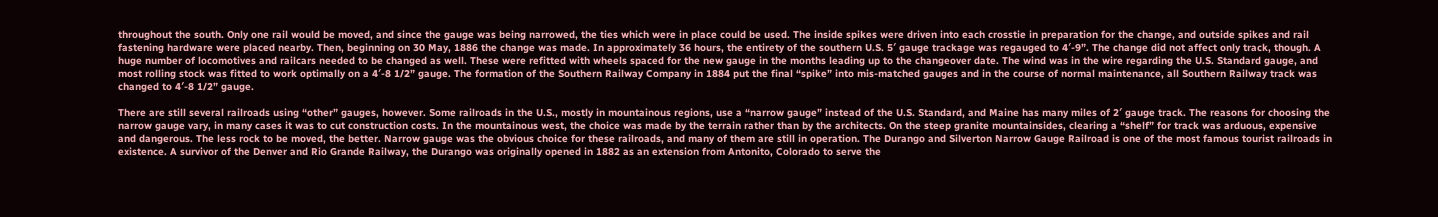throughout the south. Only one rail would be moved, and since the gauge was being narrowed, the ties which were in place could be used. The inside spikes were driven into each crosstie in preparation for the change, and outside spikes and rail fastening hardware were placed nearby. Then, beginning on 30 May, 1886 the change was made. In approximately 36 hours, the entirety of the southern U.S. 5′ gauge trackage was regauged to 4′-9”. The change did not affect only track, though. A huge number of locomotives and railcars needed to be changed as well. These were refitted with wheels spaced for the new gauge in the months leading up to the changeover date. The wind was in the wire regarding the U.S. Standard gauge, and most rolling stock was fitted to work optimally on a 4′-8 1/2” gauge. The formation of the Southern Railway Company in 1884 put the final “spike” into mis-matched gauges and in the course of normal maintenance, all Southern Railway track was changed to 4′-8 1/2” gauge.

There are still several railroads using “other” gauges, however. Some railroads in the U.S., mostly in mountainous regions, use a “narrow gauge” instead of the U.S. Standard, and Maine has many miles of 2′ gauge track. The reasons for choosing the narrow gauge vary, in many cases it was to cut construction costs. In the mountainous west, the choice was made by the terrain rather than by the architects. On the steep granite mountainsides, clearing a “shelf” for track was arduous, expensive and dangerous. The less rock to be moved, the better. Narrow gauge was the obvious choice for these railroads, and many of them are still in operation. The Durango and Silverton Narrow Gauge Railroad is one of the most famous tourist railroads in existence. A survivor of the Denver and Rio Grande Railway, the Durango was originally opened in 1882 as an extension from Antonito, Colorado to serve the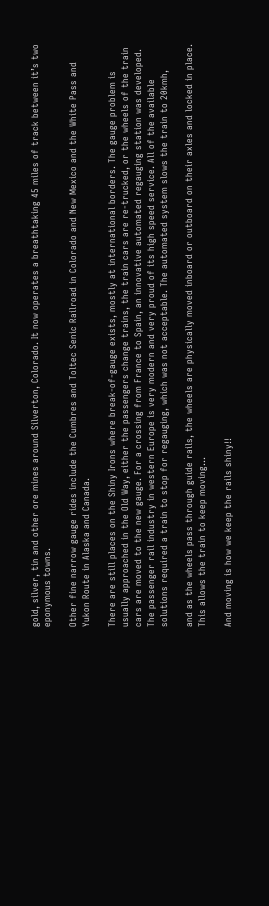gold, silver, tin and other ore mines around Silverton, Colorado. It now operates a breathtaking 45 miles of track between it’s two eponymous towns.

Other fine narrow gauge rides include the Cumbres and Toltec Senic Railroad in Colorado and New Mexico and the White Pass and Yukon Route in Alaska and Canada.

There are still places on the Shiny Irons where break-of-gauge exists, mostly at international borders. The gauge problem is usually approached in the Old Way, either the passengers change trains, the train cars are re-trucked, or the wheels of the train cars are moved to the new gauge. For a crossing from France to Spain, an innovative automated regauging station was developed. The passenger rail industry in western Europe is very modern and very proud of its high speed service. All of the available solutions required a train to stop for regauging, which was not acceptable. The automated system slows the train to 20kmh,

and as the wheels pass through guide rails, the wheels are physically moved inboard or outboard on their axles and locked in place. This allows the train to keep moving…

And moving is how we keep the rails shiny!!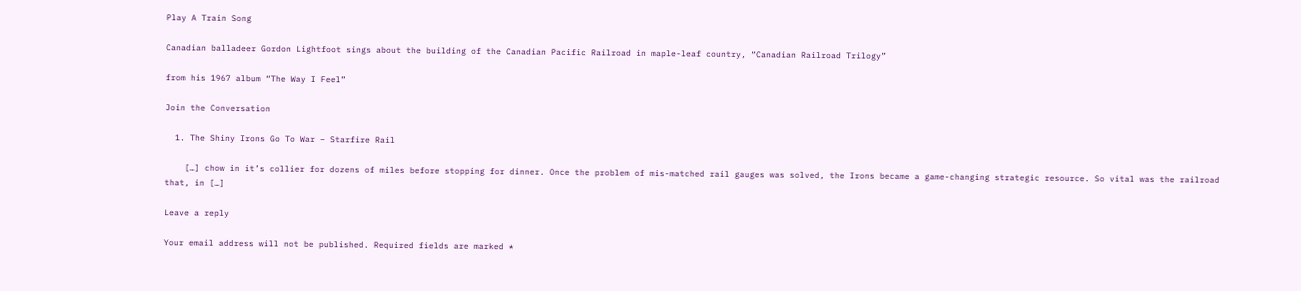Play A Train Song

Canadian balladeer Gordon Lightfoot sings about the building of the Canadian Pacific Railroad in maple-leaf country, “Canadian Railroad Trilogy”

from his 1967 album “The Way I Feel”

Join the Conversation

  1. The Shiny Irons Go To War – Starfire Rail

    […] chow in it’s collier for dozens of miles before stopping for dinner. Once the problem of mis-matched rail gauges was solved, the Irons became a game-changing strategic resource. So vital was the railroad that, in […]

Leave a reply

Your email address will not be published. Required fields are marked *